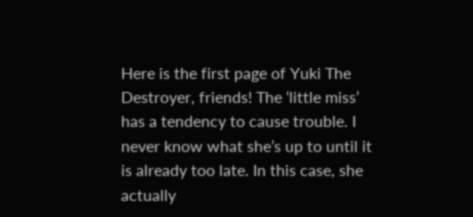Here is the first page of Yuki The Destroyer, friends! The ‘little miss’ has a tendency to cause trouble. I never know what she’s up to until it is already too late. In this case, she actually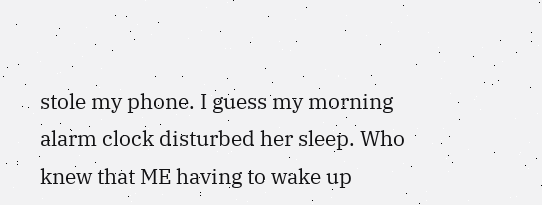stole my phone. I guess my morning alarm clock disturbed her sleep. Who knew that ME having to wake up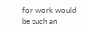for work would be such an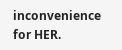inconvenience for HER.